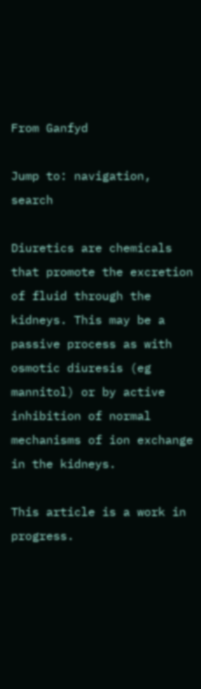From Ganfyd

Jump to: navigation, search

Diuretics are chemicals that promote the excretion of fluid through the kidneys. This may be a passive process as with osmotic diuresis (eg mannitol) or by active inhibition of normal mechanisms of ion exchange in the kidneys.

This article is a work in progress.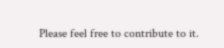Please feel free to contribute to it.